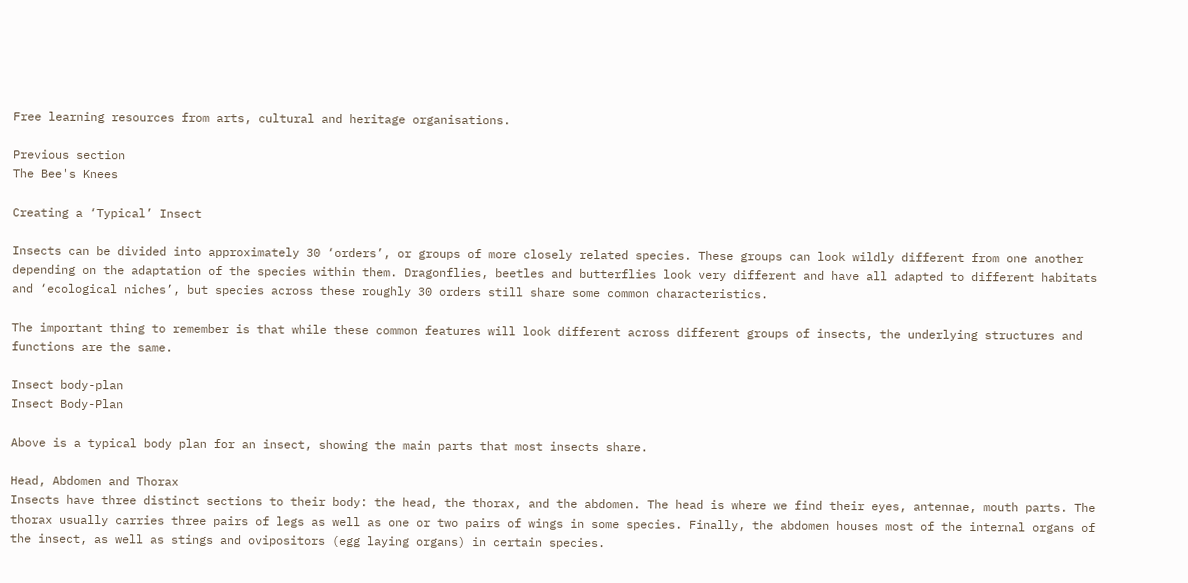Free learning resources from arts, cultural and heritage organisations.

Previous section
The Bee's Knees

Creating a ‘Typical’ Insect

Insects can be divided into approximately 30 ‘orders’, or groups of more closely related species. These groups can look wildly different from one another depending on the adaptation of the species within them. Dragonflies, beetles and butterflies look very different and have all adapted to different habitats and ‘ecological niches’, but species across these roughly 30 orders still share some common characteristics.

The important thing to remember is that while these common features will look different across different groups of insects, the underlying structures and functions are the same.

Insect body-plan
Insect Body-Plan

Above is a typical body plan for an insect, showing the main parts that most insects share.

Head, Abdomen and Thorax
Insects have three distinct sections to their body: the head, the thorax, and the abdomen. The head is where we find their eyes, antennae, mouth parts. The thorax usually carries three pairs of legs as well as one or two pairs of wings in some species. Finally, the abdomen houses most of the internal organs of the insect, as well as stings and ovipositors (egg laying organs) in certain species.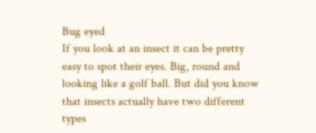Bug eyed
If you look at an insect it can be pretty easy to spot their eyes. Big, round and looking like a golf ball. But did you know that insects actually have two different types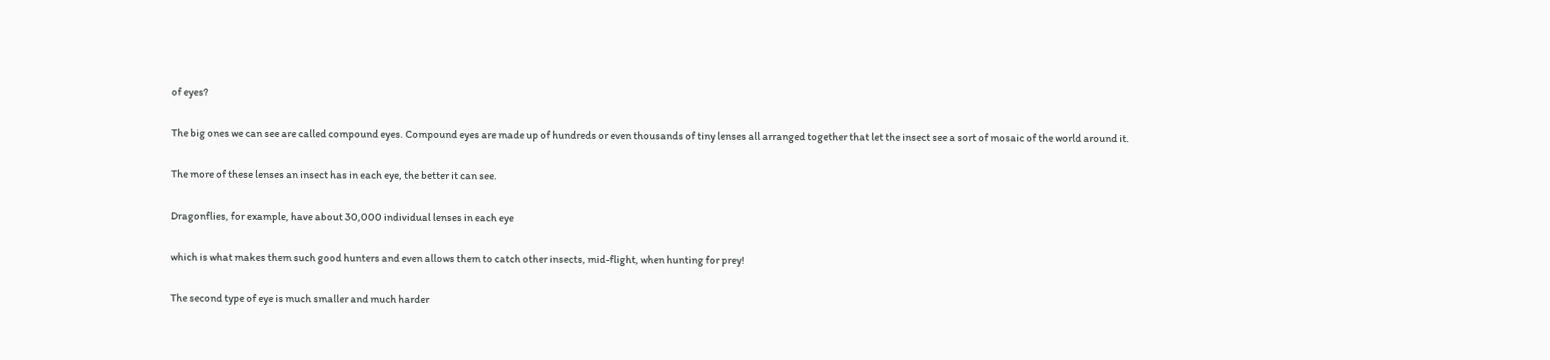of eyes?

The big ones we can see are called compound eyes. Compound eyes are made up of hundreds or even thousands of tiny lenses all arranged together that let the insect see a sort of mosaic of the world around it.

The more of these lenses an insect has in each eye, the better it can see.

Dragonflies, for example, have about 30,000 individual lenses in each eye

which is what makes them such good hunters and even allows them to catch other insects, mid-flight, when hunting for prey!

The second type of eye is much smaller and much harder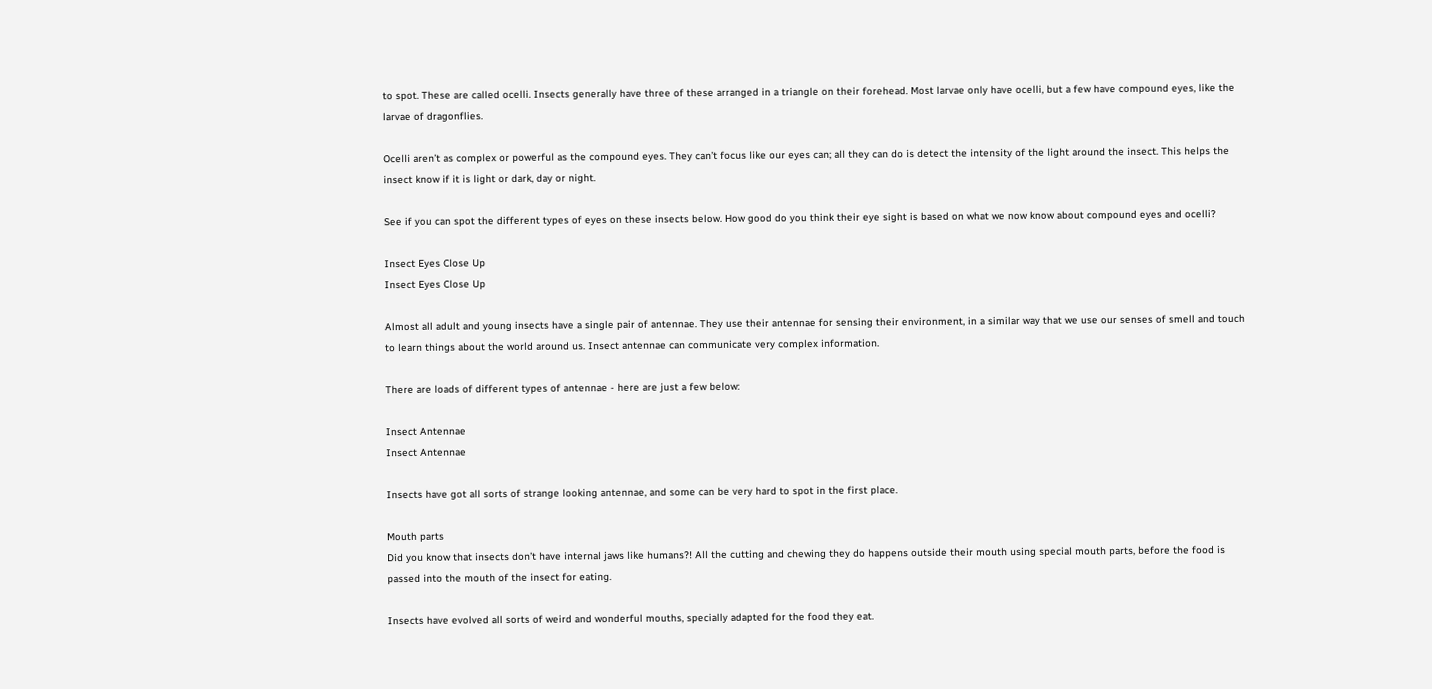to spot. These are called ocelli. Insects generally have three of these arranged in a triangle on their forehead. Most larvae only have ocelli, but a few have compound eyes, like the larvae of dragonflies.

Ocelli aren’t as complex or powerful as the compound eyes. They can’t focus like our eyes can; all they can do is detect the intensity of the light around the insect. This helps the insect know if it is light or dark, day or night.

See if you can spot the different types of eyes on these insects below. How good do you think their eye sight is based on what we now know about compound eyes and ocelli?

Insect Eyes Close Up
Insect Eyes Close Up

Almost all adult and young insects have a single pair of antennae. They use their antennae for sensing their environment, in a similar way that we use our senses of smell and touch to learn things about the world around us. Insect antennae can communicate very complex information.

There are loads of different types of antennae - here are just a few below:

Insect Antennae
Insect Antennae

Insects have got all sorts of strange looking antennae, and some can be very hard to spot in the first place.

Mouth parts
Did you know that insects don’t have internal jaws like humans?! All the cutting and chewing they do happens outside their mouth using special mouth parts, before the food is passed into the mouth of the insect for eating.

Insects have evolved all sorts of weird and wonderful mouths, specially adapted for the food they eat.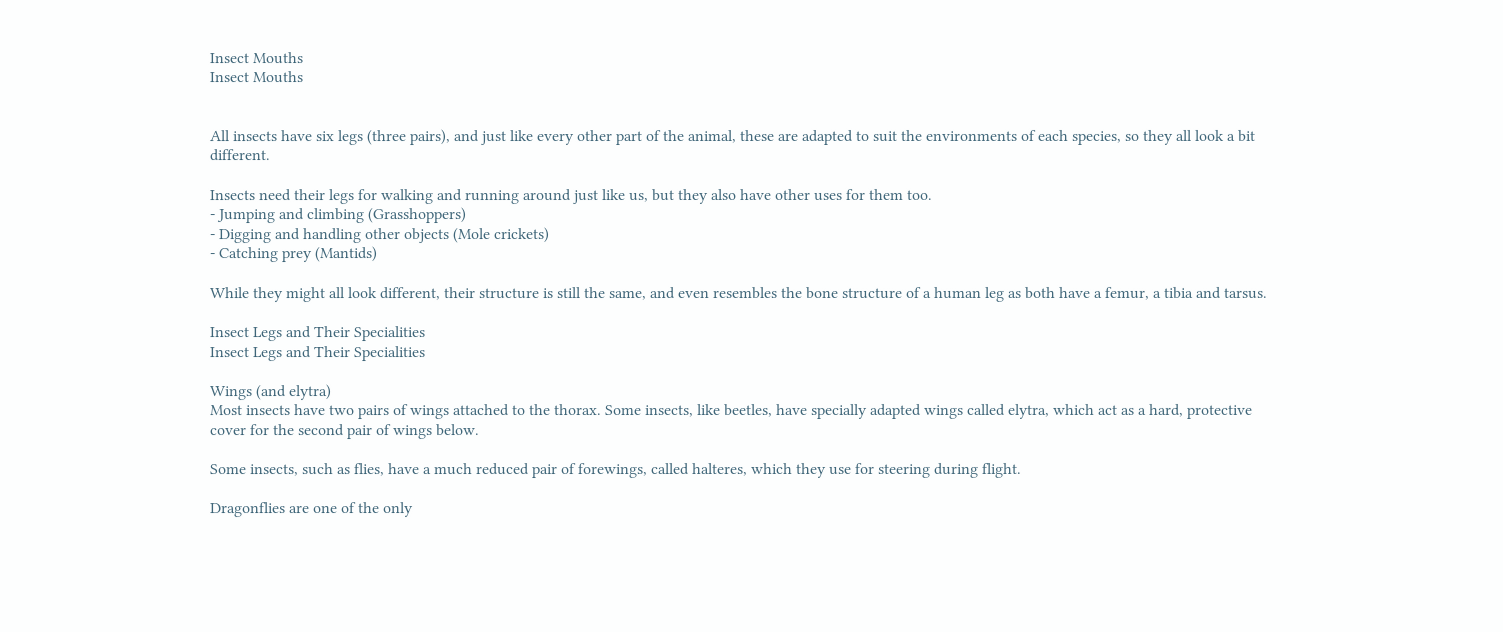Insect Mouths
Insect Mouths


All insects have six legs (three pairs), and just like every other part of the animal, these are adapted to suit the environments of each species, so they all look a bit different.

Insects need their legs for walking and running around just like us, but they also have other uses for them too.
- Jumping and climbing (Grasshoppers)
- Digging and handling other objects (Mole crickets)
- Catching prey (Mantids)

While they might all look different, their structure is still the same, and even resembles the bone structure of a human leg as both have a femur, a tibia and tarsus.

Insect Legs and Their Specialities
Insect Legs and Their Specialities

Wings (and elytra)
Most insects have two pairs of wings attached to the thorax. Some insects, like beetles, have specially adapted wings called elytra, which act as a hard, protective cover for the second pair of wings below.

Some insects, such as flies, have a much reduced pair of forewings, called halteres, which they use for steering during flight.

Dragonflies are one of the only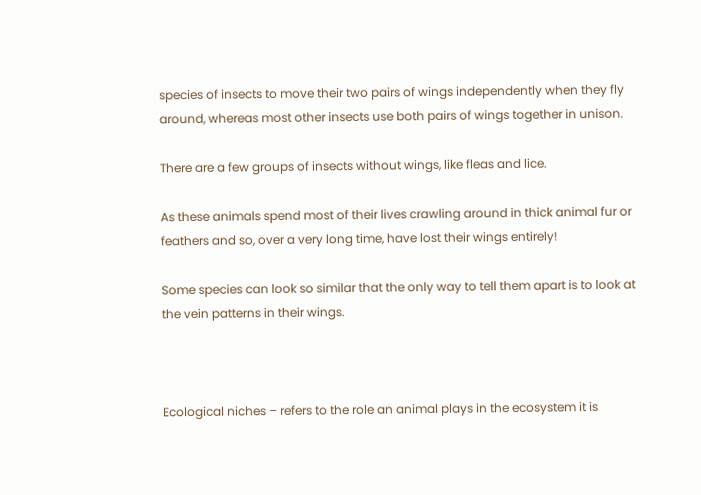species of insects to move their two pairs of wings independently when they fly around, whereas most other insects use both pairs of wings together in unison.

There are a few groups of insects without wings, like fleas and lice.

As these animals spend most of their lives crawling around in thick animal fur or feathers and so, over a very long time, have lost their wings entirely!

Some species can look so similar that the only way to tell them apart is to look at the vein patterns in their wings.



Ecological niches – refers to the role an animal plays in the ecosystem it is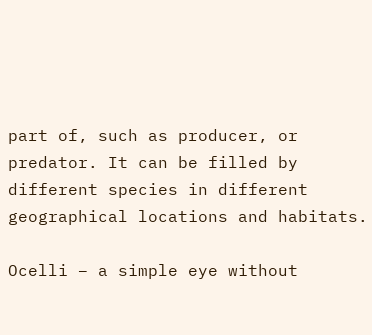part of, such as producer, or predator. It can be filled by different species in different geographical locations and habitats.

Ocelli – a simple eye without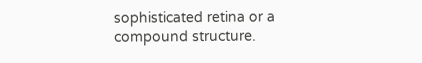sophisticated retina or a compound structure.